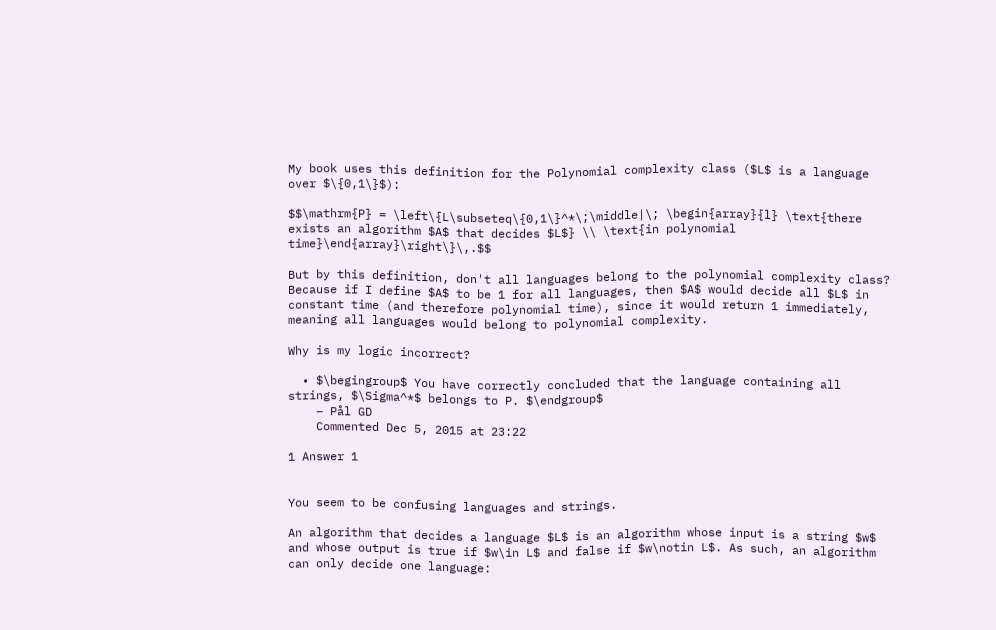My book uses this definition for the Polynomial complexity class ($L$ is a language over $\{0,1\}$):

$$\mathrm{P} = \left\{L\subseteq\{0,1\}^*\;\middle|\; \begin{array}{l} \text{there exists an algorithm $A$ that decides $L$} \\ \text{in polynomial time}\end{array}\right\}\,.$$

But by this definition, don't all languages belong to the polynomial complexity class? Because if I define $A$ to be 1 for all languages, then $A$ would decide all $L$ in constant time (and therefore polynomial time), since it would return 1 immediately, meaning all languages would belong to polynomial complexity.

Why is my logic incorrect?

  • $\begingroup$ You have correctly concluded that the language containing all strings, $\Sigma^*$ belongs to P. $\endgroup$
    – Pål GD
    Commented Dec 5, 2015 at 23:22

1 Answer 1


You seem to be confusing languages and strings.

An algorithm that decides a language $L$ is an algorithm whose input is a string $w$ and whose output is true if $w\in L$ and false if $w\notin L$. As such, an algorithm can only decide one language: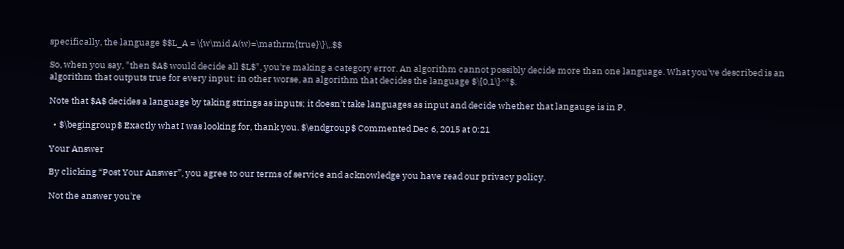specifically, the language $$L_A = \{w\mid A(w)=\mathrm{true}\}\,.$$

So, when you say, "then $A$ would decide all $L$", you're making a category error. An algorithm cannot possibly decide more than one language. What you've described is an algorithm that outputs true for every input: in other worse, an algorithm that decides the language $\{0,1\}^*$.

Note that $A$ decides a language by taking strings as inputs; it doesn't take languages as input and decide whether that langauge is in P.

  • $\begingroup$ Exactly what I was looking for, thank you. $\endgroup$ Commented Dec 6, 2015 at 0:21

Your Answer

By clicking “Post Your Answer”, you agree to our terms of service and acknowledge you have read our privacy policy.

Not the answer you're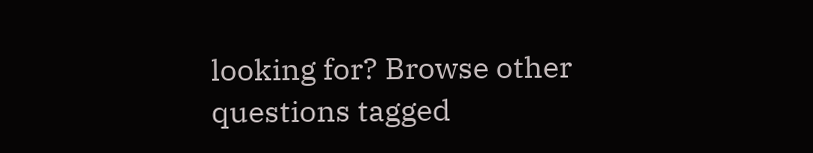looking for? Browse other questions tagged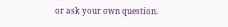or ask your own question.